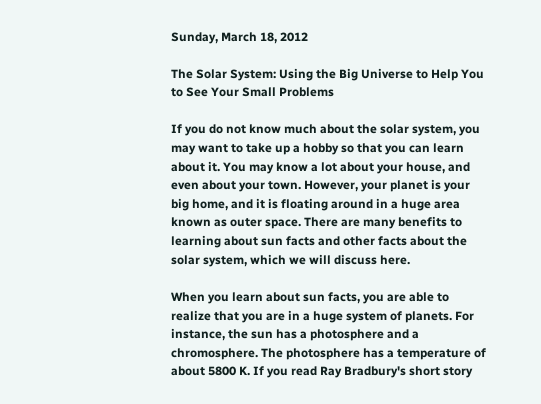Sunday, March 18, 2012

The Solar System: Using the Big Universe to Help You to See Your Small Problems

If you do not know much about the solar system, you may want to take up a hobby so that you can learn about it. You may know a lot about your house, and even about your town. However, your planet is your big home, and it is floating around in a huge area known as outer space. There are many benefits to learning about sun facts and other facts about the solar system, which we will discuss here.

When you learn about sun facts, you are able to realize that you are in a huge system of planets. For instance, the sun has a photosphere and a chromosphere. The photosphere has a temperature of about 5800 K. If you read Ray Bradbury's short story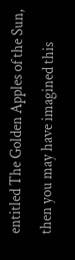entitled The Golden Apples of the Sun, then you may have imagined this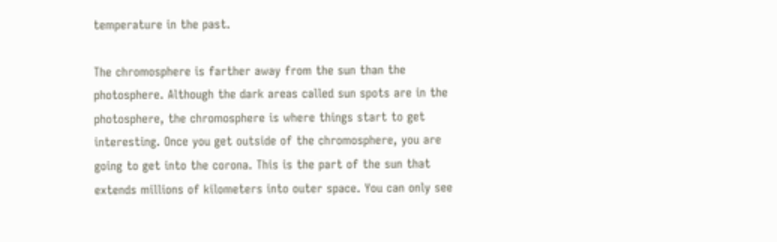temperature in the past.

The chromosphere is farther away from the sun than the photosphere. Although the dark areas called sun spots are in the photosphere, the chromosphere is where things start to get interesting. Once you get outside of the chromosphere, you are going to get into the corona. This is the part of the sun that extends millions of kilometers into outer space. You can only see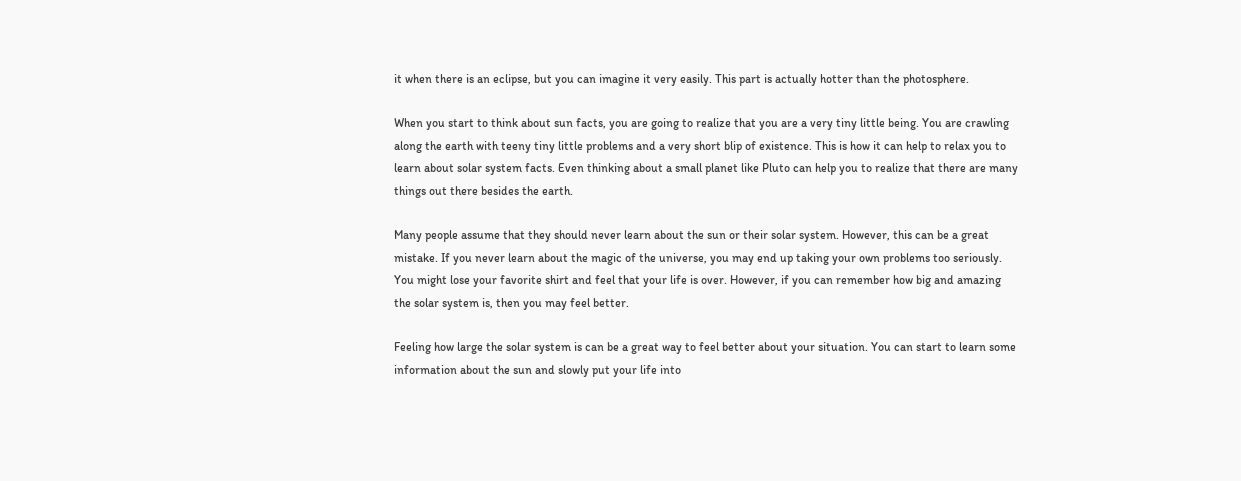it when there is an eclipse, but you can imagine it very easily. This part is actually hotter than the photosphere.

When you start to think about sun facts, you are going to realize that you are a very tiny little being. You are crawling along the earth with teeny tiny little problems and a very short blip of existence. This is how it can help to relax you to learn about solar system facts. Even thinking about a small planet like Pluto can help you to realize that there are many things out there besides the earth.

Many people assume that they should never learn about the sun or their solar system. However, this can be a great mistake. If you never learn about the magic of the universe, you may end up taking your own problems too seriously. You might lose your favorite shirt and feel that your life is over. However, if you can remember how big and amazing the solar system is, then you may feel better.

Feeling how large the solar system is can be a great way to feel better about your situation. You can start to learn some information about the sun and slowly put your life into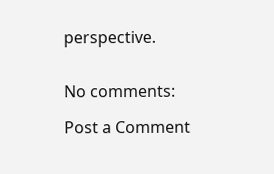perspective.


No comments:

Post a Comment